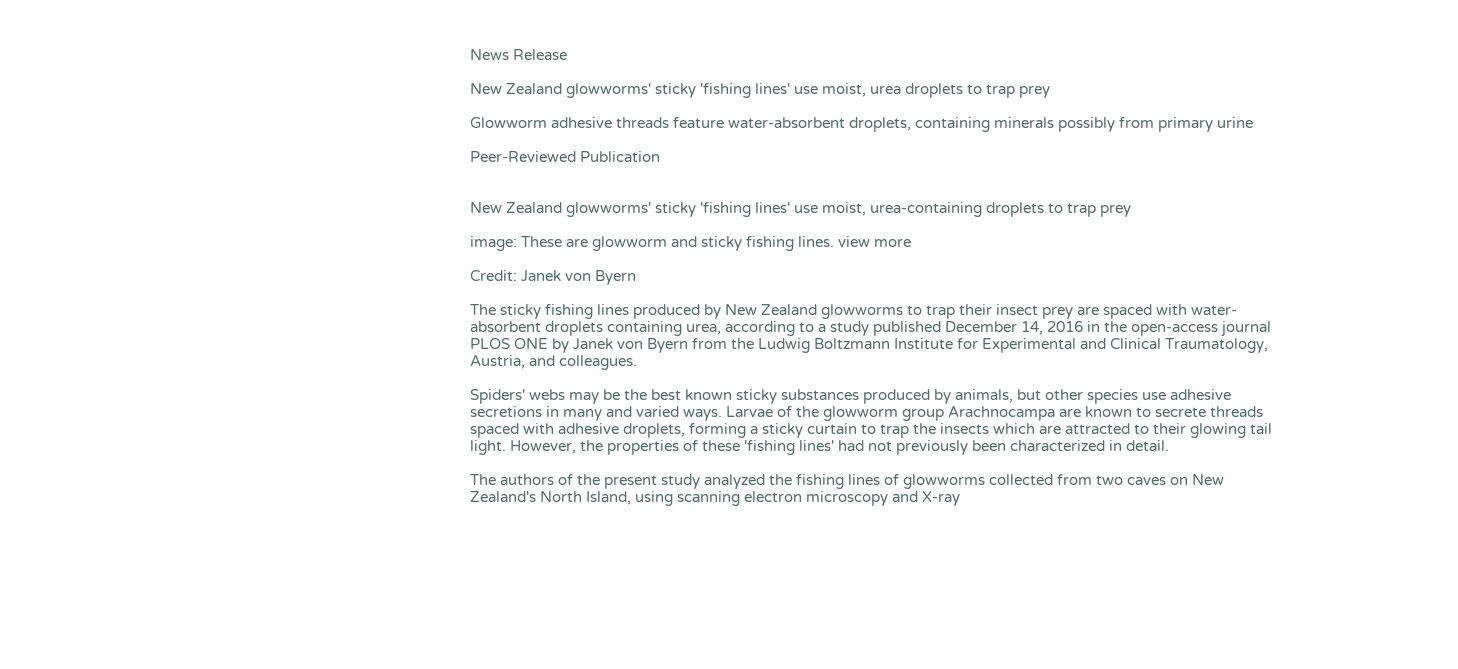News Release

New Zealand glowworms' sticky 'fishing lines' use moist, urea droplets to trap prey

Glowworm adhesive threads feature water-absorbent droplets, containing minerals possibly from primary urine

Peer-Reviewed Publication


New Zealand glowworms' sticky 'fishing lines' use moist, urea-containing droplets to trap prey

image: These are glowworm and sticky fishing lines. view more

Credit: Janek von Byern

The sticky fishing lines produced by New Zealand glowworms to trap their insect prey are spaced with water-absorbent droplets containing urea, according to a study published December 14, 2016 in the open-access journal PLOS ONE by Janek von Byern from the Ludwig Boltzmann Institute for Experimental and Clinical Traumatology, Austria, and colleagues.

Spiders' webs may be the best known sticky substances produced by animals, but other species use adhesive secretions in many and varied ways. Larvae of the glowworm group Arachnocampa are known to secrete threads spaced with adhesive droplets, forming a sticky curtain to trap the insects which are attracted to their glowing tail light. However, the properties of these 'fishing lines' had not previously been characterized in detail.

The authors of the present study analyzed the fishing lines of glowworms collected from two caves on New Zealand's North Island, using scanning electron microscopy and X-ray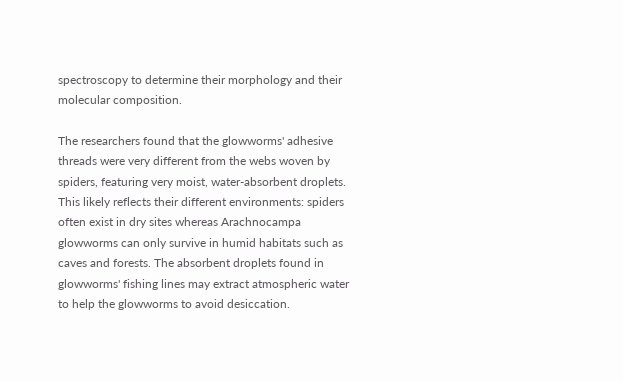spectroscopy to determine their morphology and their molecular composition.

The researchers found that the glowworms' adhesive threads were very different from the webs woven by spiders, featuring very moist, water-absorbent droplets. This likely reflects their different environments: spiders often exist in dry sites whereas Arachnocampa glowworms can only survive in humid habitats such as caves and forests. The absorbent droplets found in glowworms' fishing lines may extract atmospheric water to help the glowworms to avoid desiccation.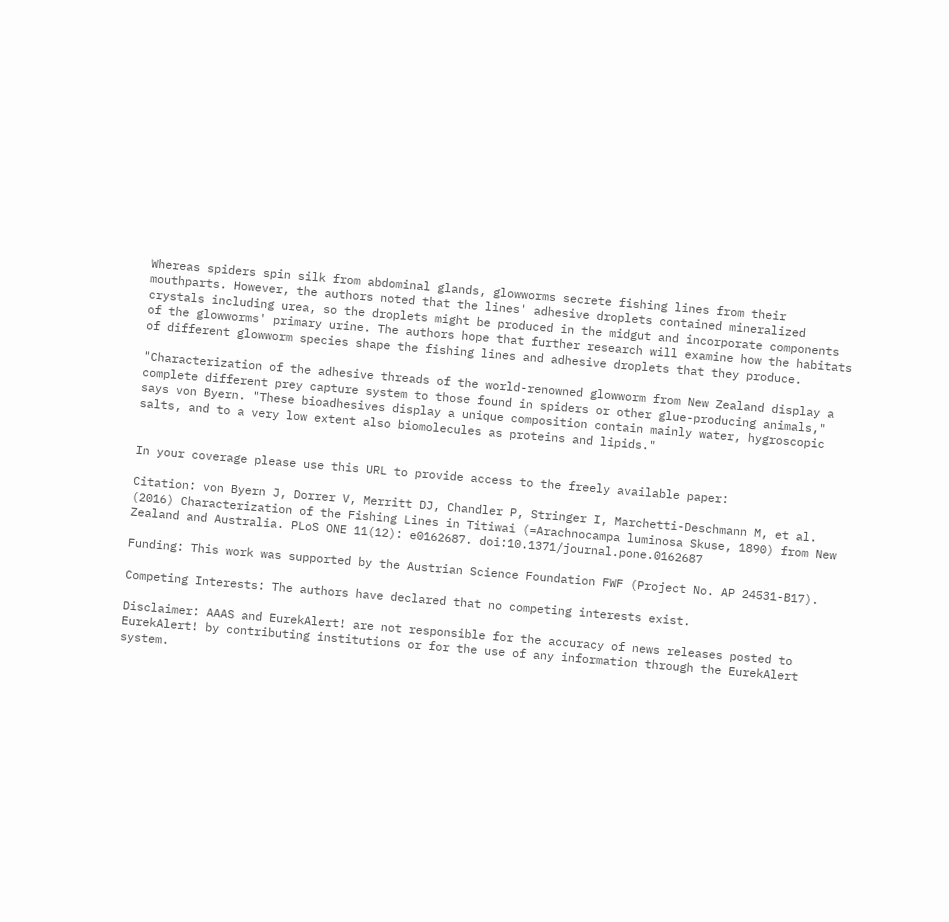Whereas spiders spin silk from abdominal glands, glowworms secrete fishing lines from their mouthparts. However, the authors noted that the lines' adhesive droplets contained mineralized crystals including urea, so the droplets might be produced in the midgut and incorporate components of the glowworms' primary urine. The authors hope that further research will examine how the habitats of different glowworm species shape the fishing lines and adhesive droplets that they produce.

"Characterization of the adhesive threads of the world-renowned glowworm from New Zealand display a complete different prey capture system to those found in spiders or other glue-producing animals," says von Byern. "These bioadhesives display a unique composition contain mainly water, hygroscopic salts, and to a very low extent also biomolecules as proteins and lipids."


In your coverage please use this URL to provide access to the freely available paper:

Citation: von Byern J, Dorrer V, Merritt DJ, Chandler P, Stringer I, Marchetti-Deschmann M, et al. (2016) Characterization of the Fishing Lines in Titiwai (=Arachnocampa luminosa Skuse, 1890) from New Zealand and Australia. PLoS ONE 11(12): e0162687. doi:10.1371/journal.pone.0162687

Funding: This work was supported by the Austrian Science Foundation FWF (Project No. AP 24531-B17).

Competing Interests: The authors have declared that no competing interests exist.

Disclaimer: AAAS and EurekAlert! are not responsible for the accuracy of news releases posted to EurekAlert! by contributing institutions or for the use of any information through the EurekAlert system.